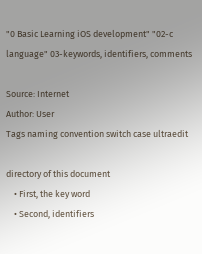"0 Basic Learning iOS development" "02-c language" 03-keywords, identifiers, comments

Source: Internet
Author: User
Tags naming convention switch case ultraedit

directory of this document
    • First, the key word
    • Second, identifiers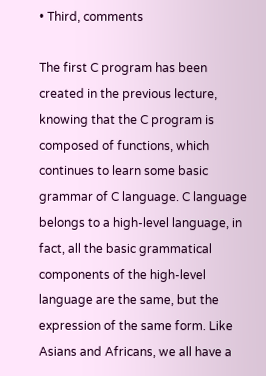• Third, comments

The first C program has been created in the previous lecture, knowing that the C program is composed of functions, which continues to learn some basic grammar of C language. C language belongs to a high-level language, in fact, all the basic grammatical components of the high-level language are the same, but the expression of the same form. Like Asians and Africans, we all have a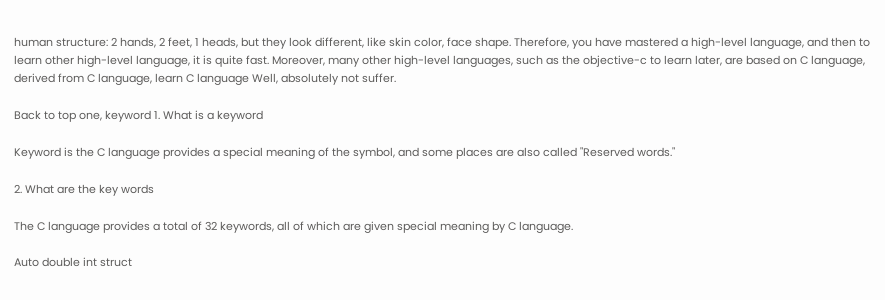human structure: 2 hands, 2 feet, 1 heads, but they look different, like skin color, face shape. Therefore, you have mastered a high-level language, and then to learn other high-level language, it is quite fast. Moreover, many other high-level languages, such as the objective-c to learn later, are based on C language, derived from C language, learn C language Well, absolutely not suffer.

Back to top one, keyword 1. What is a keyword

Keyword is the C language provides a special meaning of the symbol, and some places are also called "Reserved words."

2. What are the key words

The C language provides a total of 32 keywords, all of which are given special meaning by C language.

Auto double int struct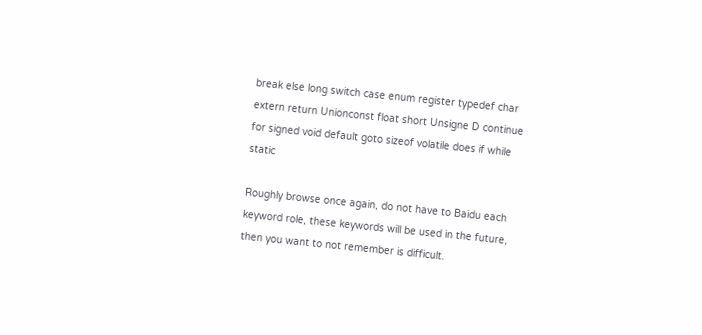break else long switch case enum register typedef char extern return Unionconst float short Unsigne D continue for signed void default goto sizeof volatile does if while static

Roughly browse once again, do not have to Baidu each keyword role, these keywords will be used in the future, then you want to not remember is difficult.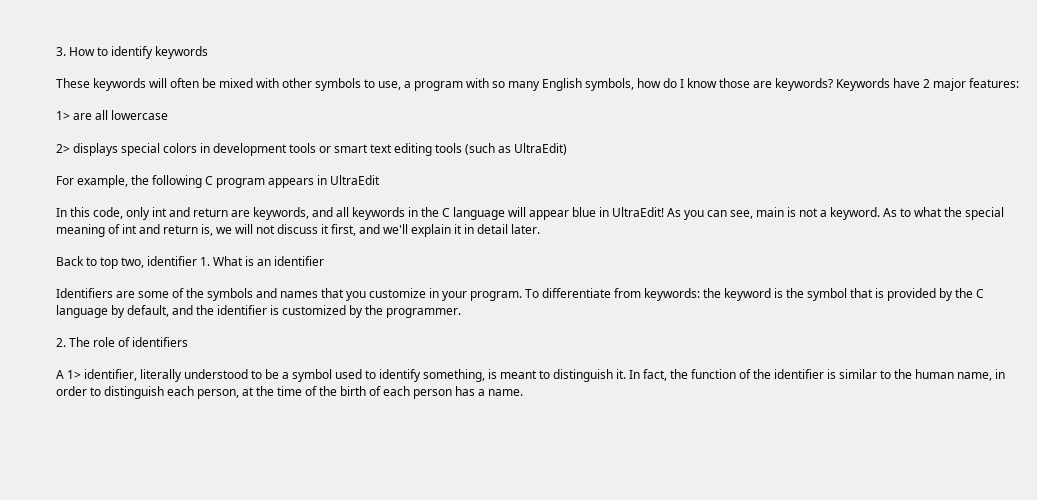3. How to identify keywords

These keywords will often be mixed with other symbols to use, a program with so many English symbols, how do I know those are keywords? Keywords have 2 major features:

1> are all lowercase

2> displays special colors in development tools or smart text editing tools (such as UltraEdit)

For example, the following C program appears in UltraEdit

In this code, only int and return are keywords, and all keywords in the C language will appear blue in UltraEdit! As you can see, main is not a keyword. As to what the special meaning of int and return is, we will not discuss it first, and we'll explain it in detail later.

Back to top two, identifier 1. What is an identifier

Identifiers are some of the symbols and names that you customize in your program. To differentiate from keywords: the keyword is the symbol that is provided by the C language by default, and the identifier is customized by the programmer.

2. The role of identifiers

A 1> identifier, literally understood to be a symbol used to identify something, is meant to distinguish it. In fact, the function of the identifier is similar to the human name, in order to distinguish each person, at the time of the birth of each person has a name.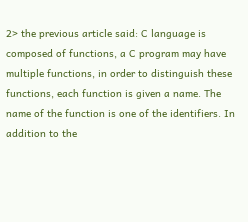2> the previous article said: C language is composed of functions, a C program may have multiple functions, in order to distinguish these functions, each function is given a name. The name of the function is one of the identifiers. In addition to the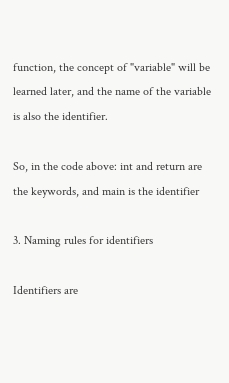function, the concept of "variable" will be learned later, and the name of the variable is also the identifier.

So, in the code above: int and return are the keywords, and main is the identifier

3. Naming rules for identifiers

Identifiers are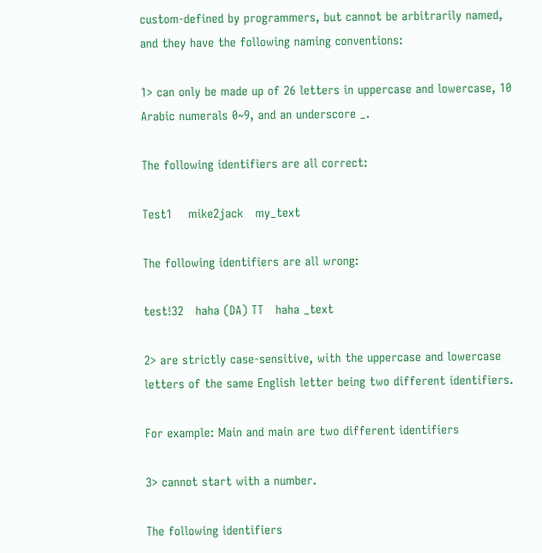custom-defined by programmers, but cannot be arbitrarily named, and they have the following naming conventions:

1> can only be made up of 26 letters in uppercase and lowercase, 10 Arabic numerals 0~9, and an underscore _.

The following identifiers are all correct:

Test1    mike2jack   my_text

The following identifiers are all wrong:

test!32   haha (DA) TT   haha _text

2> are strictly case-sensitive, with the uppercase and lowercase letters of the same English letter being two different identifiers.

For example: Main and main are two different identifiers

3> cannot start with a number.

The following identifiers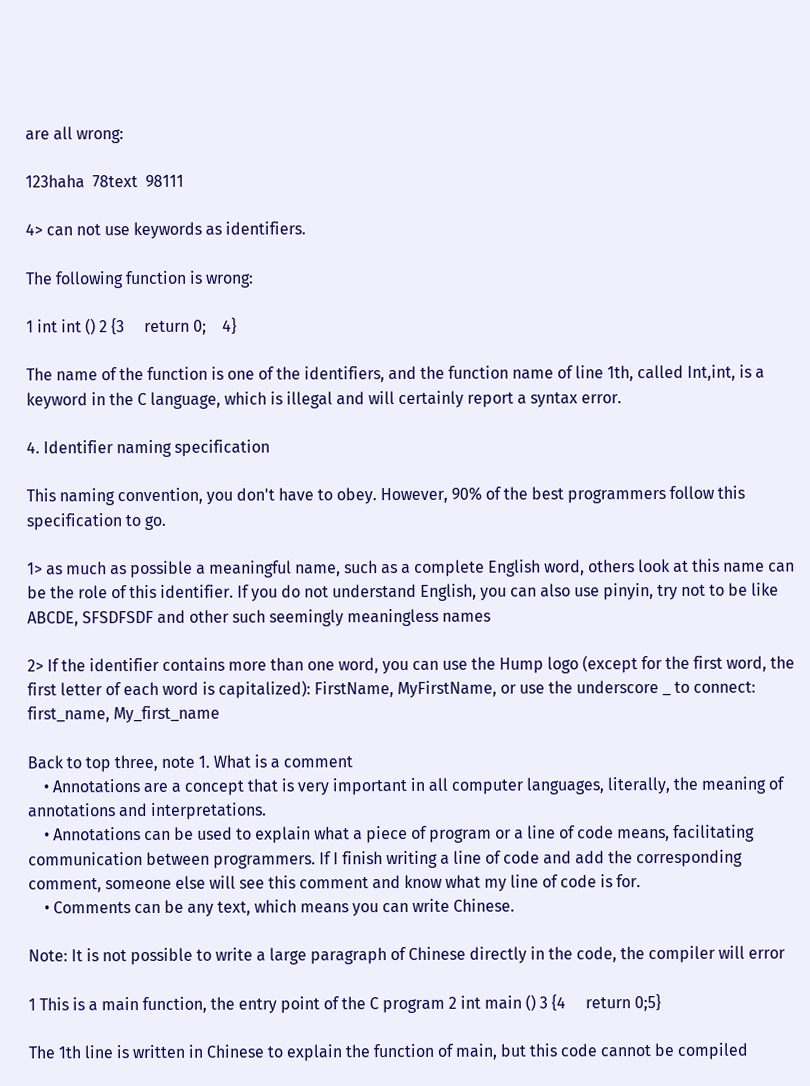are all wrong:

123haha  78text  98111

4> can not use keywords as identifiers.

The following function is wrong:

1 int int () 2 {3     return 0;    4}

The name of the function is one of the identifiers, and the function name of line 1th, called Int,int, is a keyword in the C language, which is illegal and will certainly report a syntax error.

4. Identifier naming specification

This naming convention, you don't have to obey. However, 90% of the best programmers follow this specification to go.

1> as much as possible a meaningful name, such as a complete English word, others look at this name can be the role of this identifier. If you do not understand English, you can also use pinyin, try not to be like ABCDE, SFSDFSDF and other such seemingly meaningless names

2> If the identifier contains more than one word, you can use the Hump logo (except for the first word, the first letter of each word is capitalized): FirstName, MyFirstName, or use the underscore _ to connect: first_name, My_first_name

Back to top three, note 1. What is a comment
    • Annotations are a concept that is very important in all computer languages, literally, the meaning of annotations and interpretations.
    • Annotations can be used to explain what a piece of program or a line of code means, facilitating communication between programmers. If I finish writing a line of code and add the corresponding comment, someone else will see this comment and know what my line of code is for.
    • Comments can be any text, which means you can write Chinese.

Note: It is not possible to write a large paragraph of Chinese directly in the code, the compiler will error

1 This is a main function, the entry point of the C program 2 int main () 3 {4     return 0;5}

The 1th line is written in Chinese to explain the function of main, but this code cannot be compiled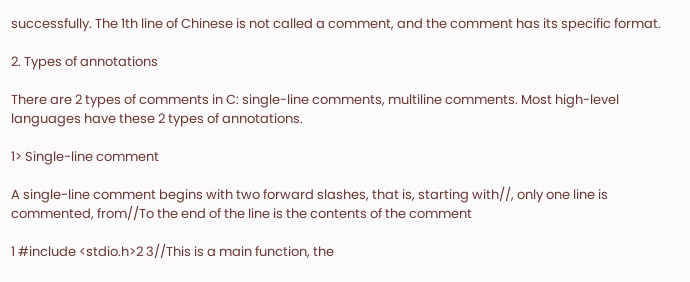successfully. The 1th line of Chinese is not called a comment, and the comment has its specific format.

2. Types of annotations

There are 2 types of comments in C: single-line comments, multiline comments. Most high-level languages have these 2 types of annotations.

1> Single-line comment

A single-line comment begins with two forward slashes, that is, starting with//, only one line is commented, from//To the end of the line is the contents of the comment

1 #include <stdio.h>2 3//This is a main function, the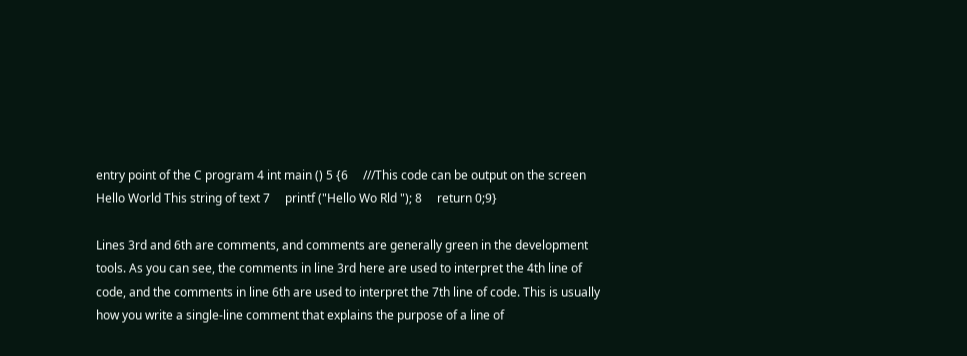entry point of the C program 4 int main () 5 {6     ///This code can be output on the screen Hello World This string of text 7     printf ("Hello Wo Rld "); 8     return 0;9}

Lines 3rd and 6th are comments, and comments are generally green in the development tools. As you can see, the comments in line 3rd here are used to interpret the 4th line of code, and the comments in line 6th are used to interpret the 7th line of code. This is usually how you write a single-line comment that explains the purpose of a line of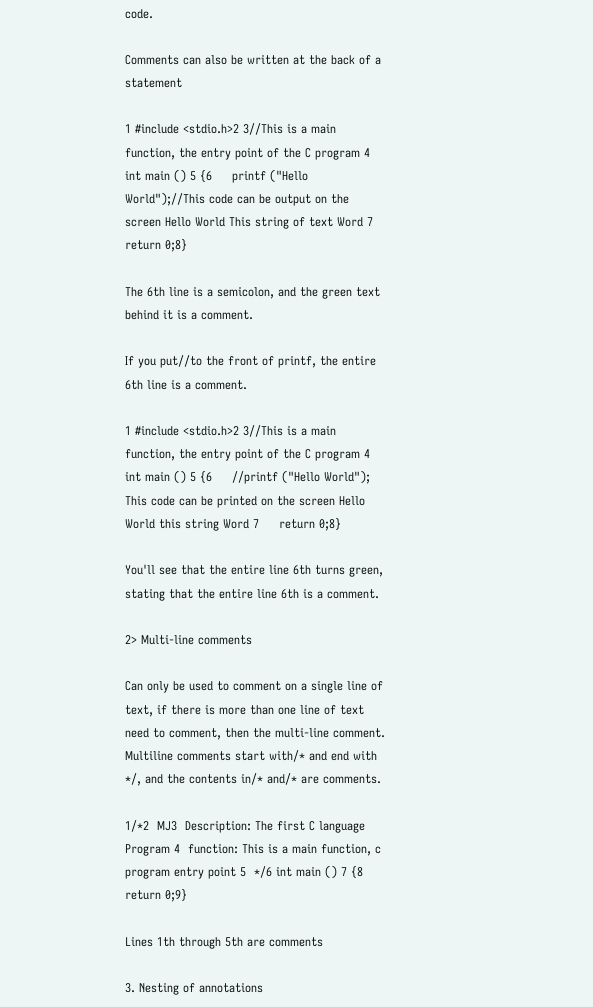code.

Comments can also be written at the back of a statement

1 #include <stdio.h>2 3//This is a main function, the entry point of the C program 4 int main () 5 {6     printf ("Hello World");//This code can be output on the screen Hello World This string of text Word 7     return 0;8}

The 6th line is a semicolon, and the green text behind it is a comment.

If you put//to the front of printf, the entire 6th line is a comment.

1 #include <stdio.h>2 3//This is a main function, the entry point of the C program 4 int main () 5 {6     //printf ("Hello World"); This code can be printed on the screen Hello World this string Word 7     return 0;8}

You'll see that the entire line 6th turns green, stating that the entire line 6th is a comment.

2> Multi-line comments

Can only be used to comment on a single line of text, if there is more than one line of text need to comment, then the multi-line comment. Multiline comments start with/* and end with */, and the contents in/* and/* are comments.

1/*2  MJ3  Description: The first C language Program 4  function: This is a main function, c program entry point 5  */6 int main () 7 {8     return 0;9}

Lines 1th through 5th are comments

3. Nesting of annotations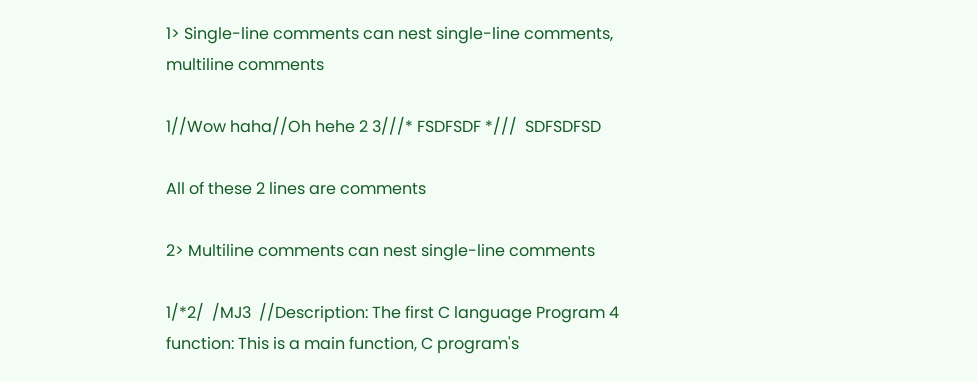1> Single-line comments can nest single-line comments, multiline comments

1//Wow haha//Oh hehe 2 3///* FSDFSDF *///  SDFSDFSD

All of these 2 lines are comments

2> Multiline comments can nest single-line comments

1/*2/  /MJ3  //Description: The first C language Program 4  function: This is a main function, C program's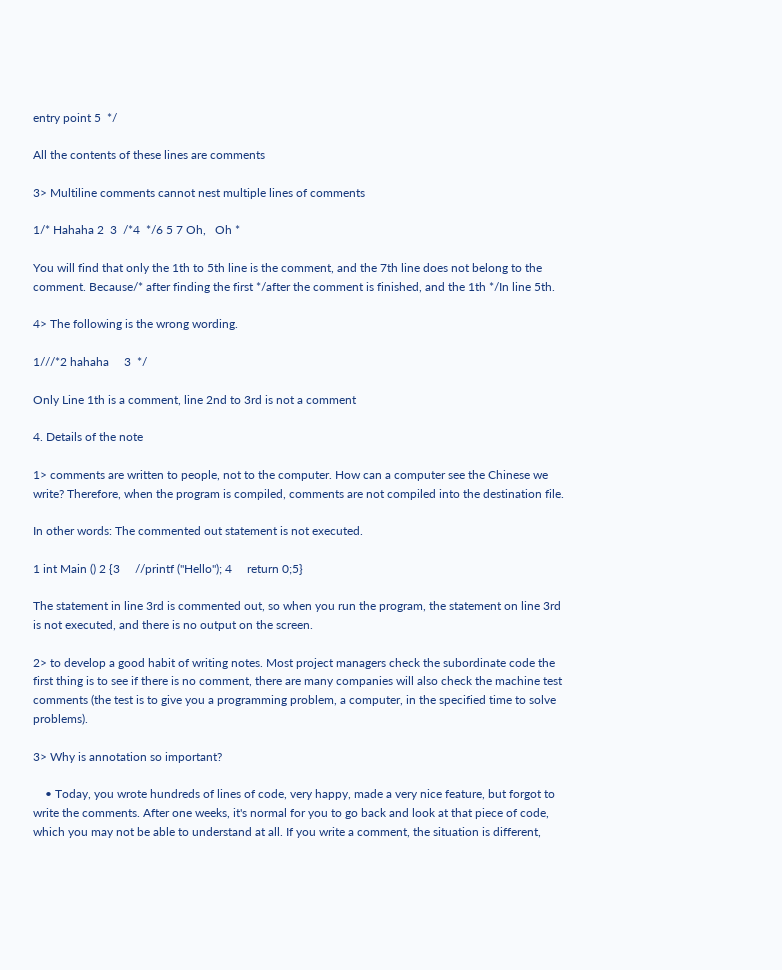entry point 5  */

All the contents of these lines are comments

3> Multiline comments cannot nest multiple lines of comments

1/* Hahaha 2  3  /*4  */6 5 7 Oh,   Oh *

You will find that only the 1th to 5th line is the comment, and the 7th line does not belong to the comment. Because/* after finding the first */after the comment is finished, and the 1th */In line 5th.

4> The following is the wrong wording.

1///*2 hahaha     3  */

Only Line 1th is a comment, line 2nd to 3rd is not a comment

4. Details of the note

1> comments are written to people, not to the computer. How can a computer see the Chinese we write? Therefore, when the program is compiled, comments are not compiled into the destination file.

In other words: The commented out statement is not executed.

1 int Main () 2 {3     //printf ("Hello"); 4     return 0;5}

The statement in line 3rd is commented out, so when you run the program, the statement on line 3rd is not executed, and there is no output on the screen.

2> to develop a good habit of writing notes. Most project managers check the subordinate code the first thing is to see if there is no comment, there are many companies will also check the machine test comments (the test is to give you a programming problem, a computer, in the specified time to solve problems).

3> Why is annotation so important?

    • Today, you wrote hundreds of lines of code, very happy, made a very nice feature, but forgot to write the comments. After one weeks, it's normal for you to go back and look at that piece of code, which you may not be able to understand at all. If you write a comment, the situation is different,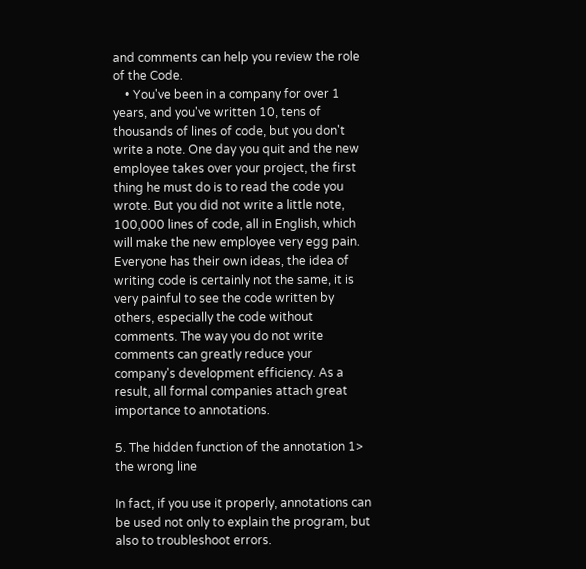and comments can help you review the role of the Code.
    • You've been in a company for over 1 years, and you've written 10, tens of thousands of lines of code, but you don't write a note. One day you quit and the new employee takes over your project, the first thing he must do is to read the code you wrote. But you did not write a little note, 100,000 lines of code, all in English, which will make the new employee very egg pain. Everyone has their own ideas, the idea of writing code is certainly not the same, it is very painful to see the code written by others, especially the code without comments. The way you do not write comments can greatly reduce your company's development efficiency. As a result, all formal companies attach great importance to annotations.

5. The hidden function of the annotation 1> the wrong line

In fact, if you use it properly, annotations can be used not only to explain the program, but also to troubleshoot errors.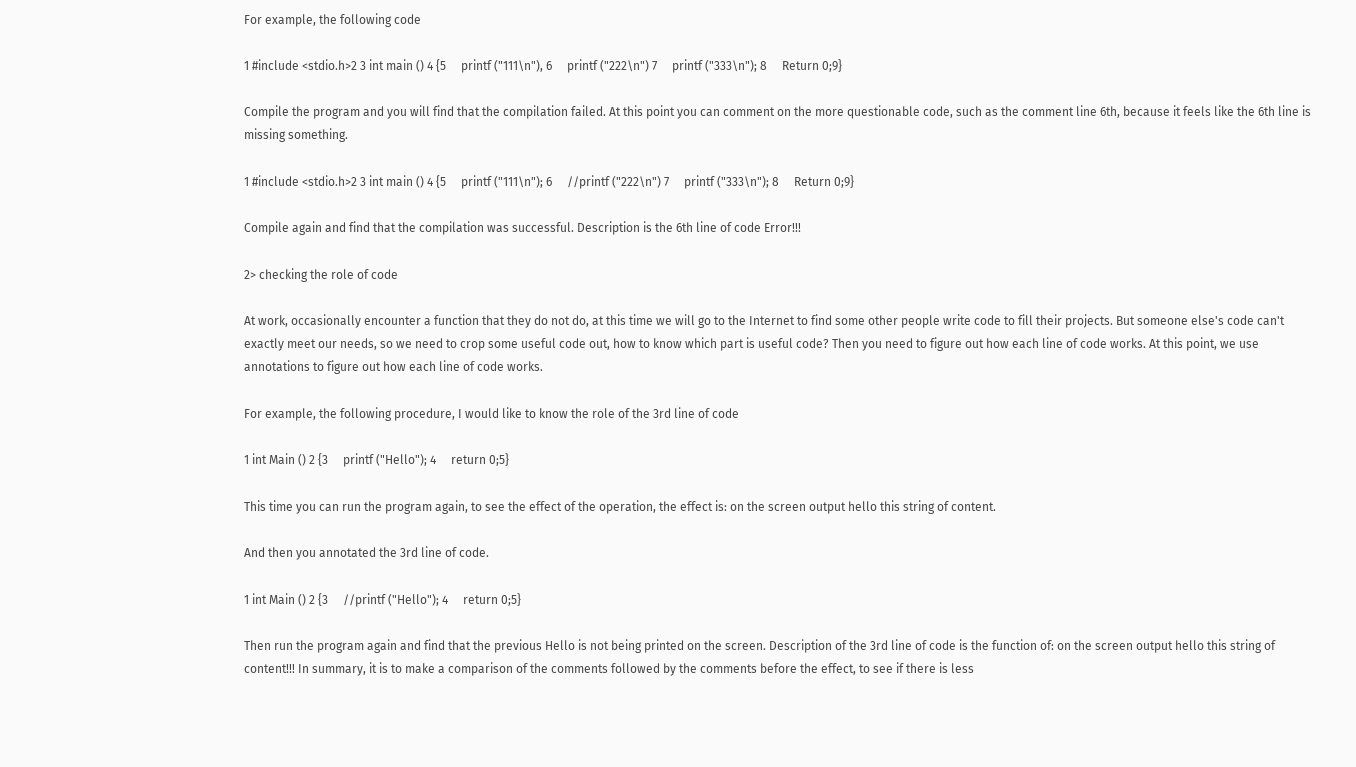For example, the following code

1 #include <stdio.h>2 3 int main () 4 {5     printf ("111\n"), 6     printf ("222\n") 7     printf ("333\n"); 8     Return 0;9}

Compile the program and you will find that the compilation failed. At this point you can comment on the more questionable code, such as the comment line 6th, because it feels like the 6th line is missing something.

1 #include <stdio.h>2 3 int main () 4 {5     printf ("111\n"); 6     //printf ("222\n") 7     printf ("333\n"); 8     Return 0;9}

Compile again and find that the compilation was successful. Description is the 6th line of code Error!!!

2> checking the role of code

At work, occasionally encounter a function that they do not do, at this time we will go to the Internet to find some other people write code to fill their projects. But someone else's code can't exactly meet our needs, so we need to crop some useful code out, how to know which part is useful code? Then you need to figure out how each line of code works. At this point, we use annotations to figure out how each line of code works.

For example, the following procedure, I would like to know the role of the 3rd line of code

1 int Main () 2 {3     printf ("Hello"); 4     return 0;5}

This time you can run the program again, to see the effect of the operation, the effect is: on the screen output hello this string of content.

And then you annotated the 3rd line of code.

1 int Main () 2 {3     //printf ("Hello"); 4     return 0;5}

Then run the program again and find that the previous Hello is not being printed on the screen. Description of the 3rd line of code is the function of: on the screen output hello this string of content!!! In summary, it is to make a comparison of the comments followed by the comments before the effect, to see if there is less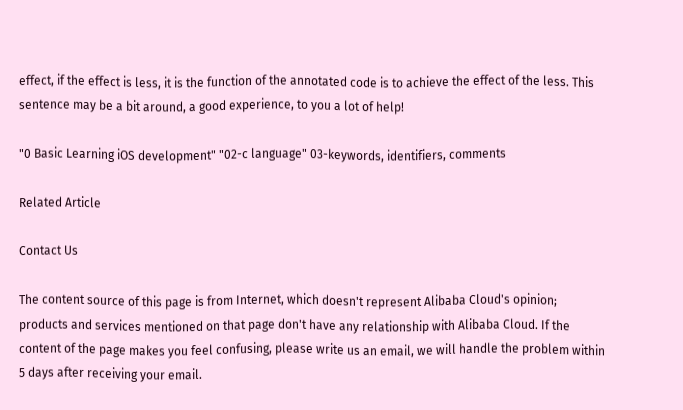effect, if the effect is less, it is the function of the annotated code is to achieve the effect of the less. This sentence may be a bit around, a good experience, to you a lot of help!

"0 Basic Learning iOS development" "02-c language" 03-keywords, identifiers, comments

Related Article

Contact Us

The content source of this page is from Internet, which doesn't represent Alibaba Cloud's opinion; products and services mentioned on that page don't have any relationship with Alibaba Cloud. If the content of the page makes you feel confusing, please write us an email, we will handle the problem within 5 days after receiving your email.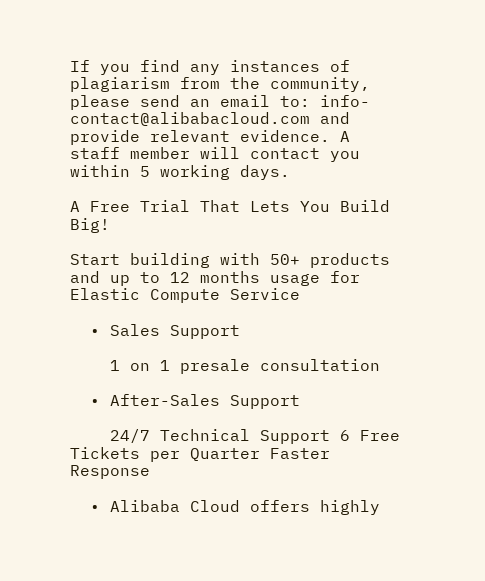If you find any instances of plagiarism from the community, please send an email to: info-contact@alibabacloud.com and provide relevant evidence. A staff member will contact you within 5 working days.

A Free Trial That Lets You Build Big!

Start building with 50+ products and up to 12 months usage for Elastic Compute Service

  • Sales Support

    1 on 1 presale consultation

  • After-Sales Support

    24/7 Technical Support 6 Free Tickets per Quarter Faster Response

  • Alibaba Cloud offers highly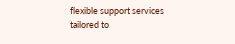flexible support services tailored to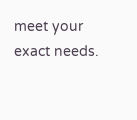meet your exact needs.